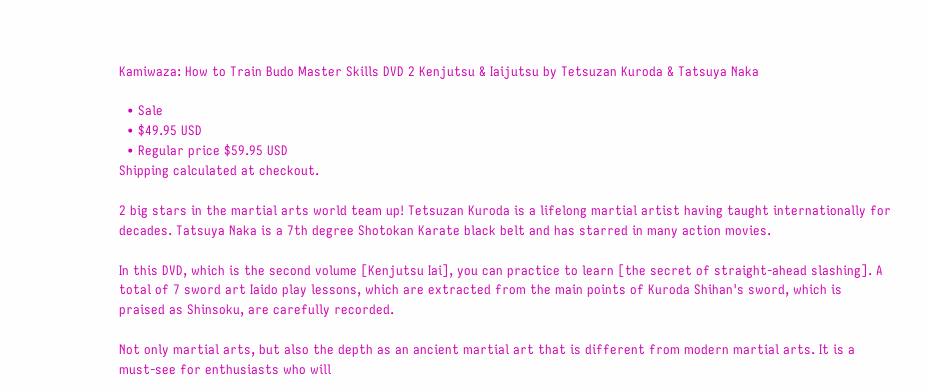Kamiwaza: How to Train Budo Master Skills DVD 2 Kenjutsu & Iaijutsu by Tetsuzan Kuroda & Tatsuya Naka

  • Sale
  • $49.95 USD
  • Regular price $59.95 USD
Shipping calculated at checkout.

2 big stars in the martial arts world team up! Tetsuzan Kuroda is a lifelong martial artist having taught internationally for decades. Tatsuya Naka is a 7th degree Shotokan Karate black belt and has starred in many action movies.

In this DVD, which is the second volume [Kenjutsu Iai], you can practice to learn [the secret of straight-ahead slashing]. A total of 7 sword art Iaido play lessons, which are extracted from the main points of Kuroda Shihan's sword, which is praised as Shinsoku, are carefully recorded.

Not only martial arts, but also the depth as an ancient martial art that is different from modern martial arts. It is a must-see for enthusiasts who will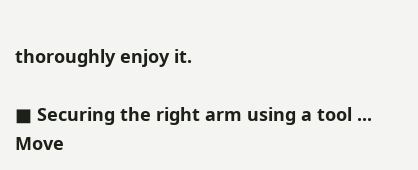thoroughly enjoy it.

■ Securing the right arm using a tool ... Move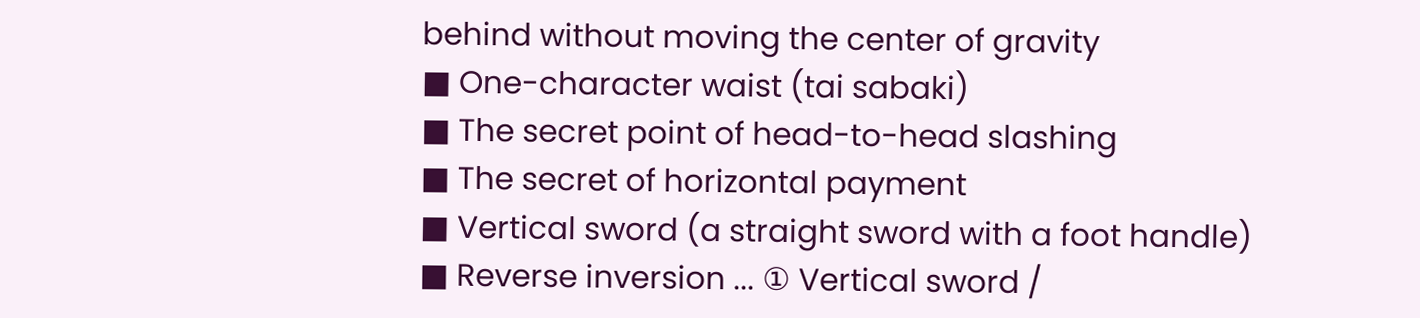behind without moving the center of gravity
■ One-character waist (tai sabaki)
■ The secret point of head-to-head slashing
■ The secret of horizontal payment
■ Vertical sword (a straight sword with a foot handle)
■ Reverse inversion ... ① Vertical sword /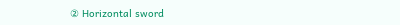② Horizontal sword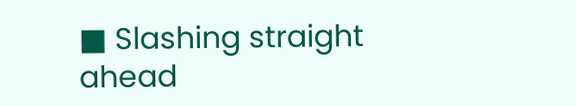■ Slashing straight ahead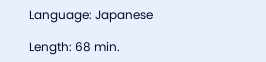Language: Japanese

Length: 68 min.